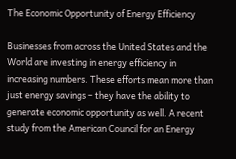The Economic Opportunity of Energy Efficiency

Businesses from across the United States and the World are investing in energy efficiency in increasing numbers. These efforts mean more than just energy savings – they have the ability to generate economic opportunity as well. A recent study from the American Council for an Energy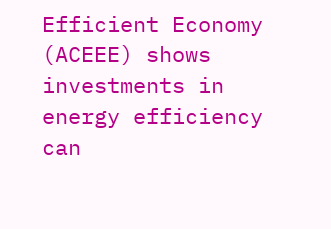Efficient Economy (ACEEE) shows investments in energy efficiency can